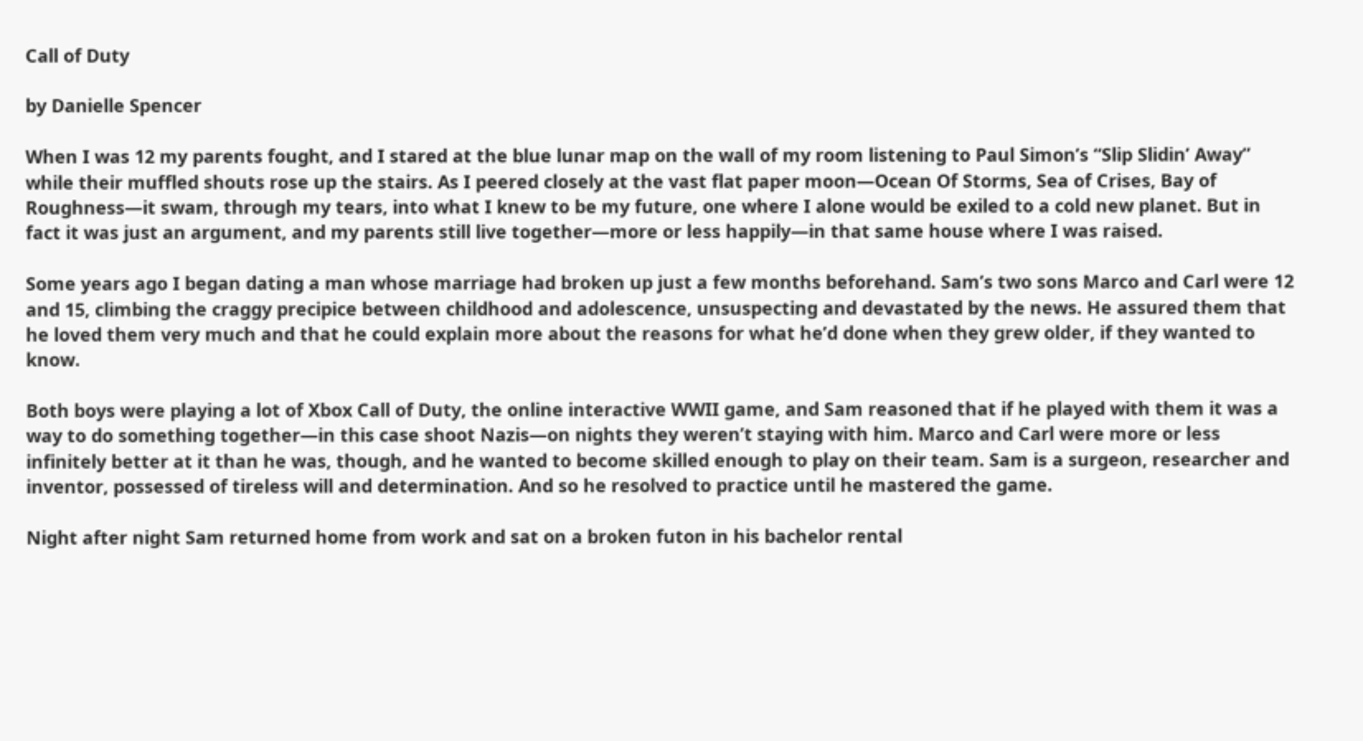Call of Duty

by Danielle Spencer

When I was 12 my parents fought, and I stared at the blue lunar map on the wall of my room listening to Paul Simon’s “Slip Slidin’ Away” while their muffled shouts rose up the stairs. As I peered closely at the vast flat paper moon—Ocean Of Storms, Sea of Crises, Bay of Roughness—it swam, through my tears, into what I knew to be my future, one where I alone would be exiled to a cold new planet. But in fact it was just an argument, and my parents still live together—more or less happily—in that same house where I was raised.

Some years ago I began dating a man whose marriage had broken up just a few months beforehand. Sam’s two sons Marco and Carl were 12 and 15, climbing the craggy precipice between childhood and adolescence, unsuspecting and devastated by the news. He assured them that he loved them very much and that he could explain more about the reasons for what he’d done when they grew older, if they wanted to know.

Both boys were playing a lot of Xbox Call of Duty, the online interactive WWII game, and Sam reasoned that if he played with them it was a way to do something together—in this case shoot Nazis—on nights they weren’t staying with him. Marco and Carl were more or less infinitely better at it than he was, though, and he wanted to become skilled enough to play on their team. Sam is a surgeon, researcher and inventor, possessed of tireless will and determination. And so he resolved to practice until he mastered the game.

Night after night Sam returned home from work and sat on a broken futon in his bachelor rental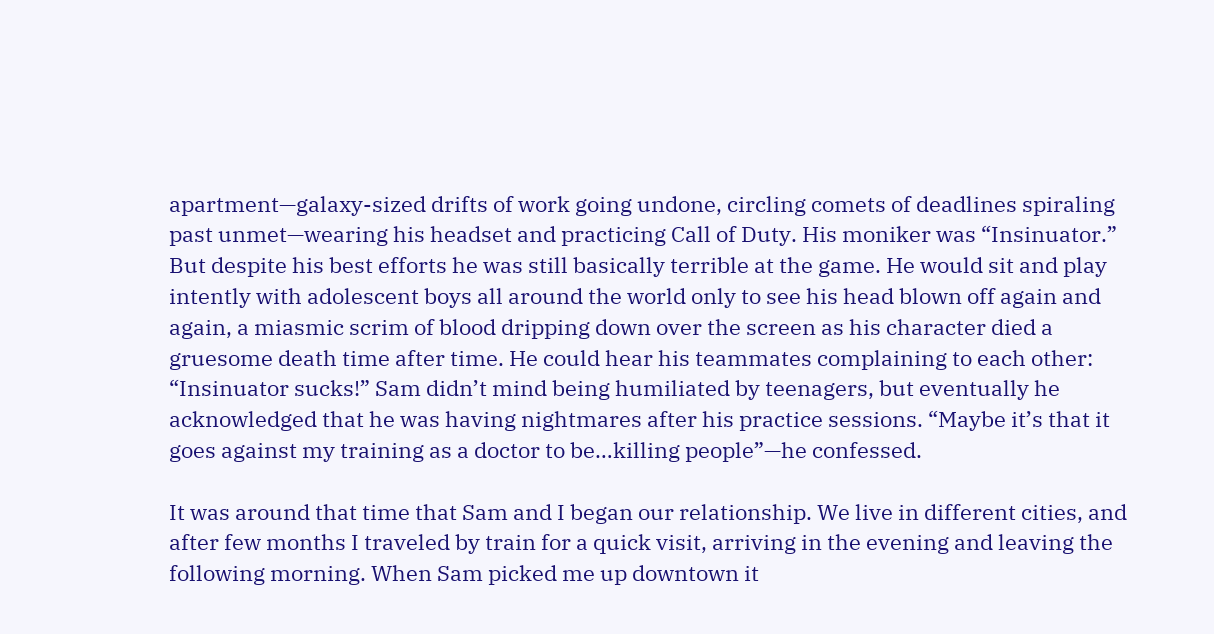apartment—galaxy-sized drifts of work going undone, circling comets of deadlines spiraling past unmet—wearing his headset and practicing Call of Duty. His moniker was “Insinuator.” But despite his best efforts he was still basically terrible at the game. He would sit and play intently with adolescent boys all around the world only to see his head blown off again and again, a miasmic scrim of blood dripping down over the screen as his character died a gruesome death time after time. He could hear his teammates complaining to each other: “Insinuator sucks!” Sam didn’t mind being humiliated by teenagers, but eventually he acknowledged that he was having nightmares after his practice sessions. “Maybe it’s that it goes against my training as a doctor to be…killing people”—he confessed.

It was around that time that Sam and I began our relationship. We live in different cities, and after few months I traveled by train for a quick visit, arriving in the evening and leaving the following morning. When Sam picked me up downtown it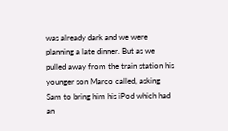was already dark and we were planning a late dinner. But as we pulled away from the train station his younger son Marco called, asking Sam to bring him his iPod which had an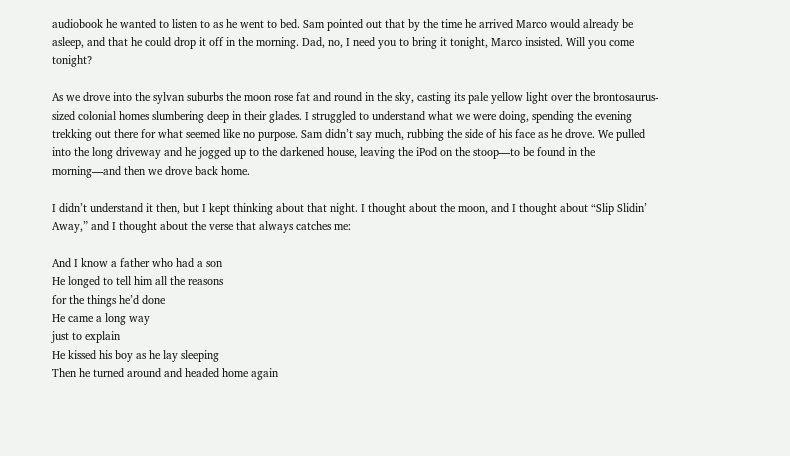audiobook he wanted to listen to as he went to bed. Sam pointed out that by the time he arrived Marco would already be asleep, and that he could drop it off in the morning. Dad, no, I need you to bring it tonight, Marco insisted. Will you come tonight?

As we drove into the sylvan suburbs the moon rose fat and round in the sky, casting its pale yellow light over the brontosaurus-sized colonial homes slumbering deep in their glades. I struggled to understand what we were doing, spending the evening trekking out there for what seemed like no purpose. Sam didn’t say much, rubbing the side of his face as he drove. We pulled into the long driveway and he jogged up to the darkened house, leaving the iPod on the stoop—to be found in the morning—and then we drove back home.

I didn’t understand it then, but I kept thinking about that night. I thought about the moon, and I thought about “Slip Slidin’ Away,” and I thought about the verse that always catches me:

And I know a father who had a son
He longed to tell him all the reasons
for the things he’d done
He came a long way
just to explain
He kissed his boy as he lay sleeping
Then he turned around and headed home again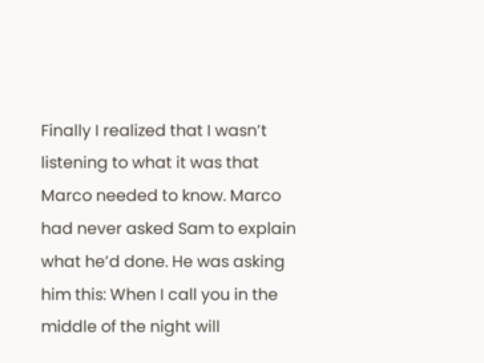Finally I realized that I wasn’t listening to what it was that Marco needed to know. Marco had never asked Sam to explain what he’d done. He was asking him this: When I call you in the middle of the night will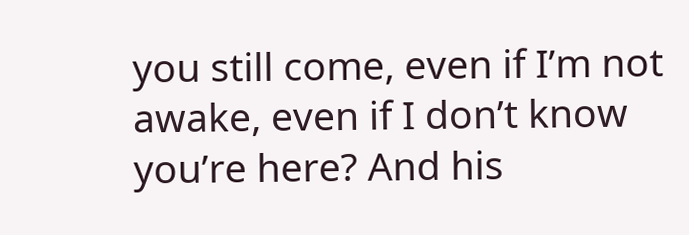you still come, even if I’m not awake, even if I don’t know you’re here? And his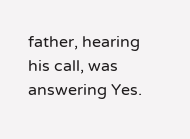father, hearing his call, was answering Yes.